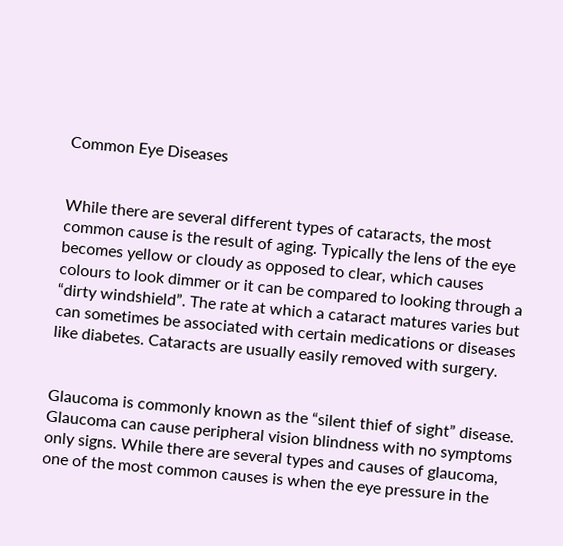Common Eye Diseases


While there are several different types of cataracts, the most common cause is the result of aging. Typically the lens of the eye becomes yellow or cloudy as opposed to clear, which causes colours to look dimmer or it can be compared to looking through a “dirty windshield”. The rate at which a cataract matures varies but can sometimes be associated with certain medications or diseases like diabetes. Cataracts are usually easily removed with surgery.


Glaucoma is commonly known as the “silent thief of sight” disease. Glaucoma can cause peripheral vision blindness with no symptoms only signs. While there are several types and causes of glaucoma, one of the most common causes is when the eye pressure in the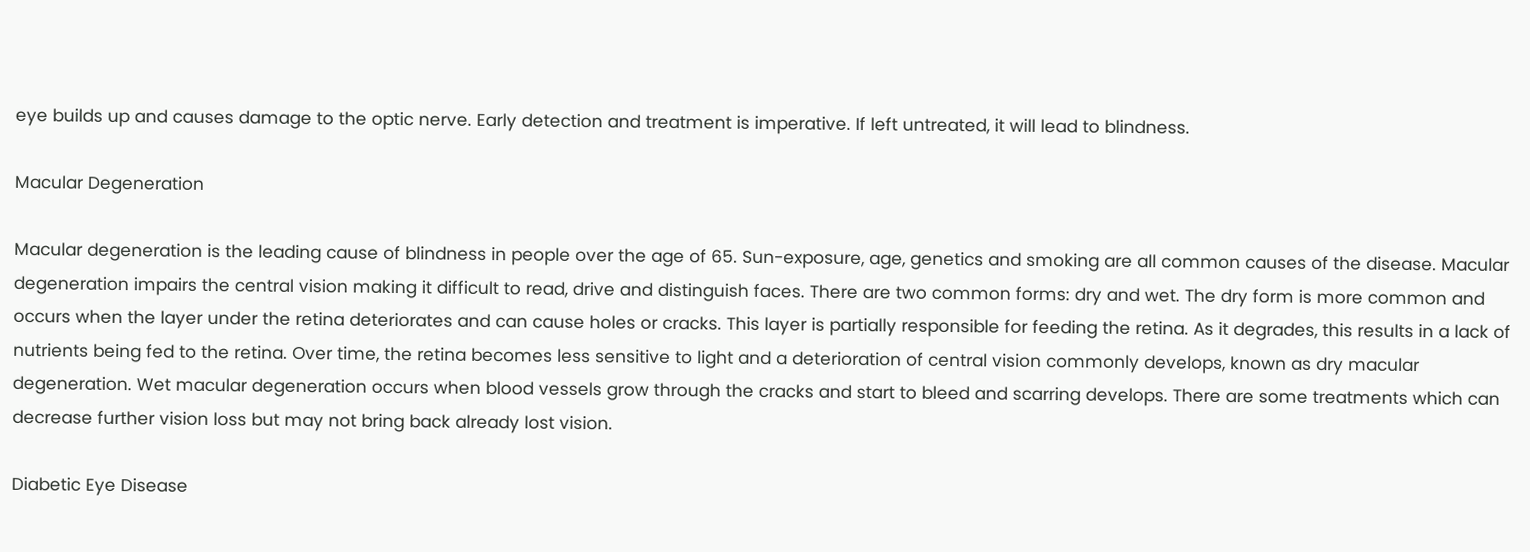eye builds up and causes damage to the optic nerve. Early detection and treatment is imperative. If left untreated, it will lead to blindness.

Macular Degeneration

Macular degeneration is the leading cause of blindness in people over the age of 65. Sun-exposure, age, genetics and smoking are all common causes of the disease. Macular degeneration impairs the central vision making it difficult to read, drive and distinguish faces. There are two common forms: dry and wet. The dry form is more common and occurs when the layer under the retina deteriorates and can cause holes or cracks. This layer is partially responsible for feeding the retina. As it degrades, this results in a lack of nutrients being fed to the retina. Over time, the retina becomes less sensitive to light and a deterioration of central vision commonly develops, known as dry macular degeneration. Wet macular degeneration occurs when blood vessels grow through the cracks and start to bleed and scarring develops. There are some treatments which can decrease further vision loss but may not bring back already lost vision.

Diabetic Eye Disease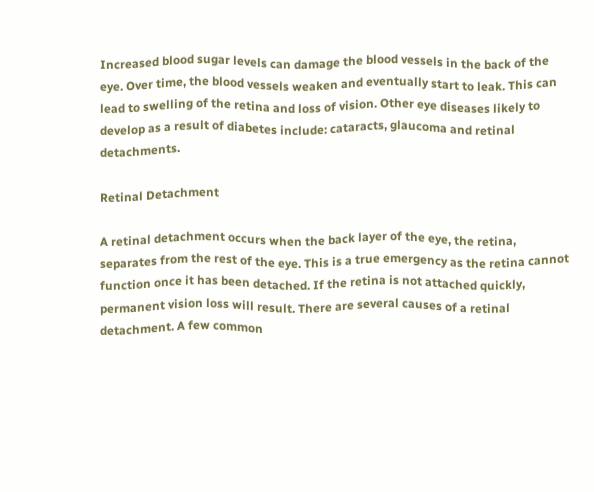Increased blood sugar levels can damage the blood vessels in the back of the eye. Over time, the blood vessels weaken and eventually start to leak. This can lead to swelling of the retina and loss of vision. Other eye diseases likely to develop as a result of diabetes include: cataracts, glaucoma and retinal detachments.

Retinal Detachment

A retinal detachment occurs when the back layer of the eye, the retina, separates from the rest of the eye. This is a true emergency as the retina cannot function once it has been detached. If the retina is not attached quickly, permanent vision loss will result. There are several causes of a retinal detachment. A few common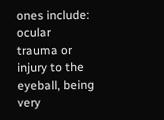ones include: ocular trauma or injury to the eyeball, being very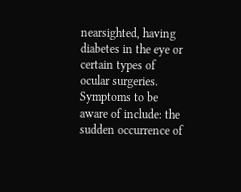nearsighted, having diabetes in the eye or certain types of ocular surgeries. Symptoms to be aware of include: the sudden occurrence of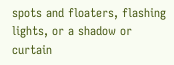spots and floaters, flashing lights, or a shadow or curtain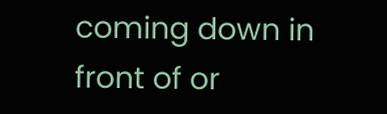coming down in front of or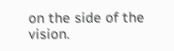on the side of the vision.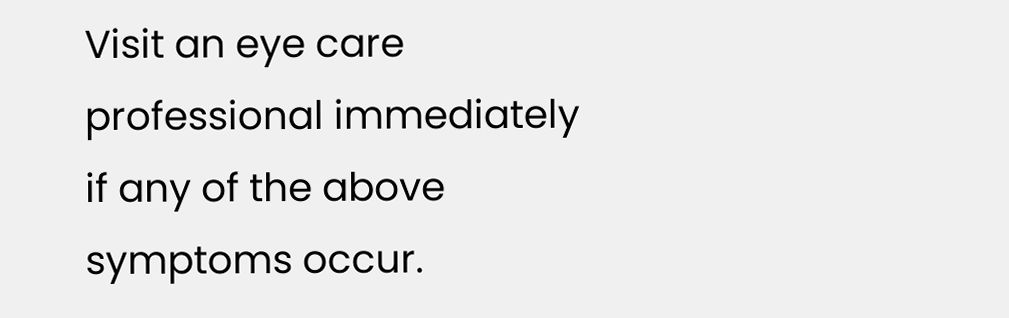Visit an eye care professional immediately if any of the above symptoms occur.